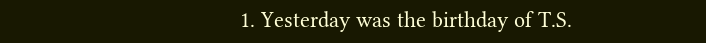1. Yesterday was the birthday of T.S.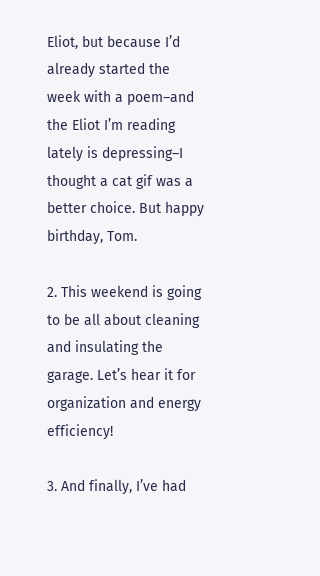Eliot, but because I’d already started the week with a poem–and the Eliot I’m reading lately is depressing–I thought a cat gif was a  better choice. But happy birthday, Tom.

2. This weekend is going to be all about cleaning and insulating the garage. Let’s hear it for organization and energy efficiency!

3. And finally, I’ve had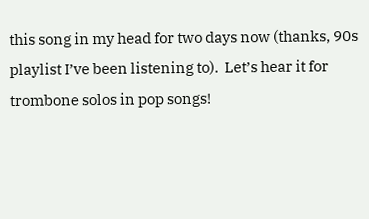this song in my head for two days now (thanks, 90s playlist I’ve been listening to).  Let’s hear it for trombone solos in pop songs!